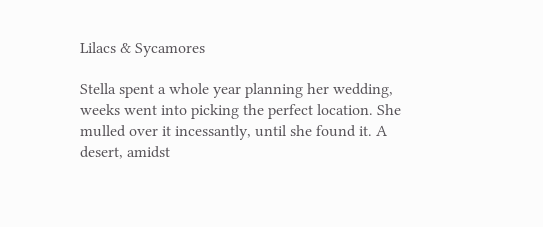Lilacs & Sycamores

Stella spent a whole year planning her wedding, weeks went into picking the perfect location. She mulled over it incessantly, until she found it. A desert, amidst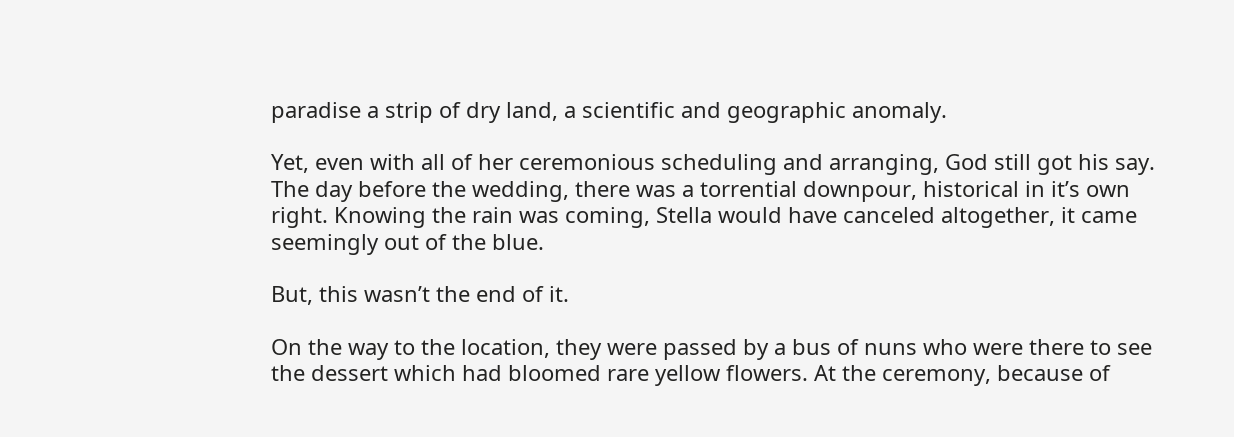paradise a strip of dry land, a scientific and geographic anomaly.

Yet, even with all of her ceremonious scheduling and arranging, God still got his say.
The day before the wedding, there was a torrential downpour, historical in it’s own right. Knowing the rain was coming, Stella would have canceled altogether, it came seemingly out of the blue.

But, this wasn’t the end of it.

On the way to the location, they were passed by a bus of nuns who were there to see the dessert which had bloomed rare yellow flowers. At the ceremony, because of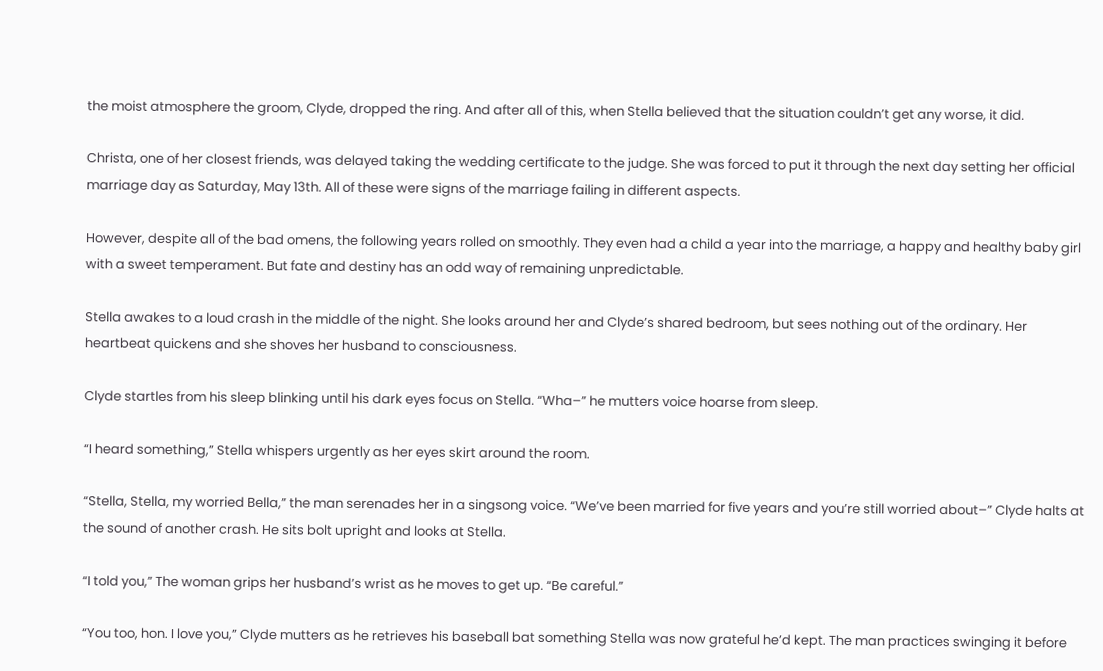the moist atmosphere the groom, Clyde, dropped the ring. And after all of this, when Stella believed that the situation couldn’t get any worse, it did.

Christa, one of her closest friends, was delayed taking the wedding certificate to the judge. She was forced to put it through the next day setting her official marriage day as Saturday, May 13th. All of these were signs of the marriage failing in different aspects.

However, despite all of the bad omens, the following years rolled on smoothly. They even had a child a year into the marriage, a happy and healthy baby girl with a sweet temperament. But fate and destiny has an odd way of remaining unpredictable.

Stella awakes to a loud crash in the middle of the night. She looks around her and Clyde’s shared bedroom, but sees nothing out of the ordinary. Her heartbeat quickens and she shoves her husband to consciousness.

Clyde startles from his sleep blinking until his dark eyes focus on Stella. “Wha–” he mutters voice hoarse from sleep.

“I heard something,” Stella whispers urgently as her eyes skirt around the room.

“Stella, Stella, my worried Bella,” the man serenades her in a singsong voice. “We’ve been married for five years and you’re still worried about–” Clyde halts at the sound of another crash. He sits bolt upright and looks at Stella.

“I told you,” The woman grips her husband’s wrist as he moves to get up. “Be careful.”

“You too, hon. I love you,” Clyde mutters as he retrieves his baseball bat something Stella was now grateful he’d kept. The man practices swinging it before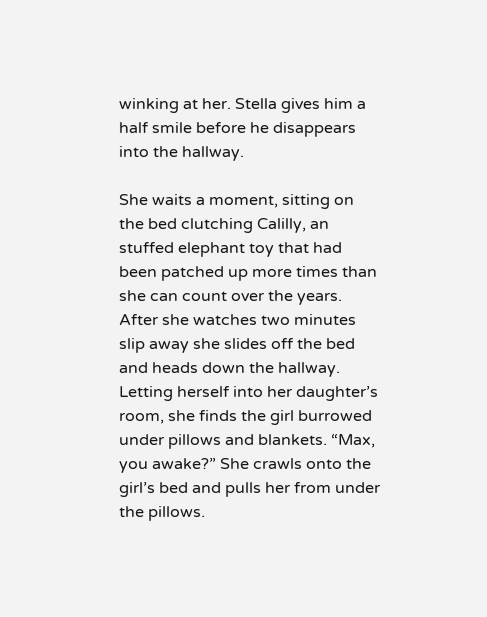winking at her. Stella gives him a half smile before he disappears into the hallway.

She waits a moment, sitting on the bed clutching Calilly, an stuffed elephant toy that had been patched up more times than she can count over the years. After she watches two minutes slip away she slides off the bed and heads down the hallway. Letting herself into her daughter’s room, she finds the girl burrowed under pillows and blankets. “Max, you awake?” She crawls onto the girl’s bed and pulls her from under the pillows.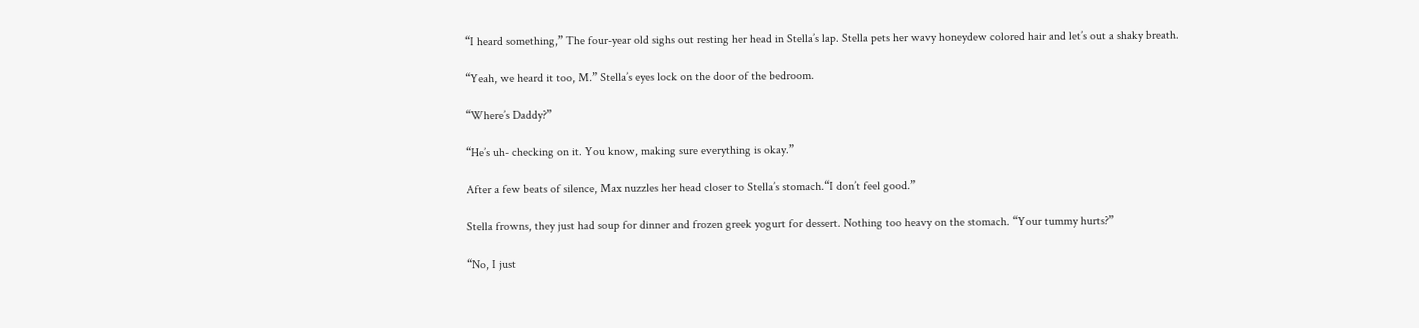“I heard something,” The four-year old sighs out resting her head in Stella’s lap. Stella pets her wavy honeydew colored hair and let’s out a shaky breath.

“Yeah, we heard it too, M.” Stella’s eyes lock on the door of the bedroom.

“Where’s Daddy?”

“He’s uh- checking on it. You know, making sure everything is okay.”

After a few beats of silence, Max nuzzles her head closer to Stella’s stomach.“I don’t feel good.”

Stella frowns, they just had soup for dinner and frozen greek yogurt for dessert. Nothing too heavy on the stomach. “Your tummy hurts?”

“No, I just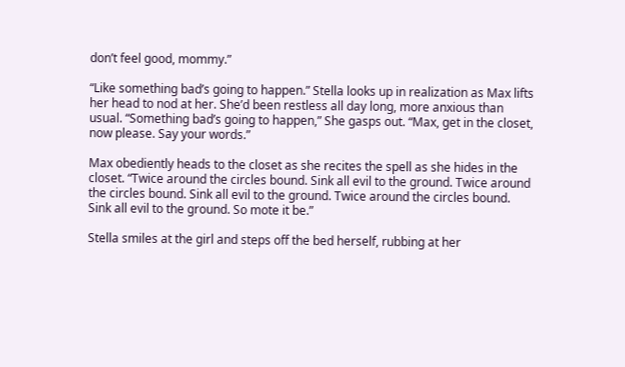don’t feel good, mommy.”

“Like something bad’s going to happen.” Stella looks up in realization as Max lifts her head to nod at her. She’d been restless all day long, more anxious than usual. “Something bad’s going to happen,” She gasps out. “Max, get in the closet, now please. Say your words.”

Max obediently heads to the closet as she recites the spell as she hides in the closet. “Twice around the circles bound. Sink all evil to the ground. Twice around the circles bound. Sink all evil to the ground. Twice around the circles bound. Sink all evil to the ground. So mote it be.”

Stella smiles at the girl and steps off the bed herself, rubbing at her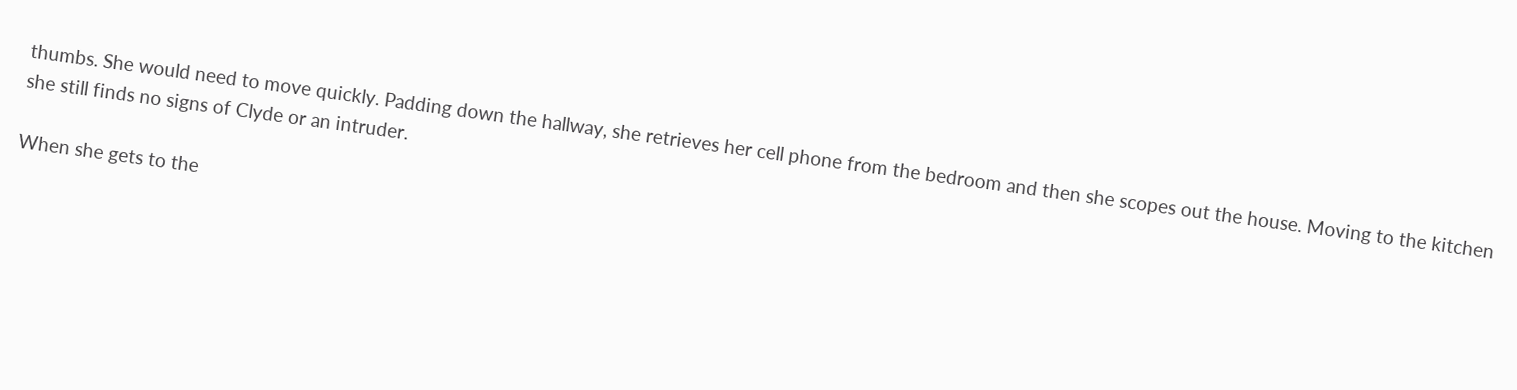thumbs. She would need to move quickly. Padding down the hallway, she retrieves her cell phone from the bedroom and then she scopes out the house. Moving to the kitchen she still finds no signs of Clyde or an intruder.

When she gets to the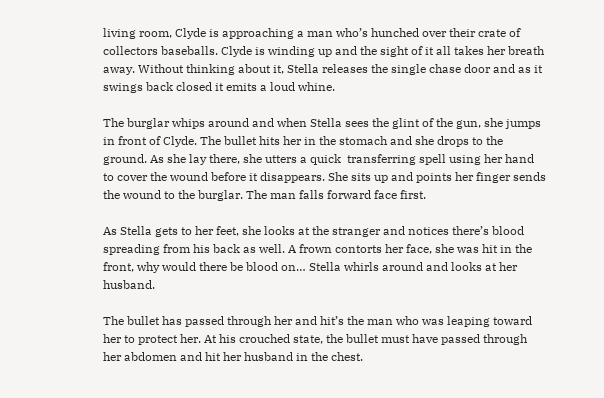living room, Clyde is approaching a man who’s hunched over their crate of collectors baseballs. Clyde is winding up and the sight of it all takes her breath away. Without thinking about it, Stella releases the single chase door and as it swings back closed it emits a loud whine.

The burglar whips around and when Stella sees the glint of the gun, she jumps in front of Clyde. The bullet hits her in the stomach and she drops to the ground. As she lay there, she utters a quick  transferring spell using her hand to cover the wound before it disappears. She sits up and points her finger sends the wound to the burglar. The man falls forward face first.

As Stella gets to her feet, she looks at the stranger and notices there’s blood spreading from his back as well. A frown contorts her face, she was hit in the front, why would there be blood on… Stella whirls around and looks at her husband.

The bullet has passed through her and hit’s the man who was leaping toward her to protect her. At his crouched state, the bullet must have passed through her abdomen and hit her husband in the chest.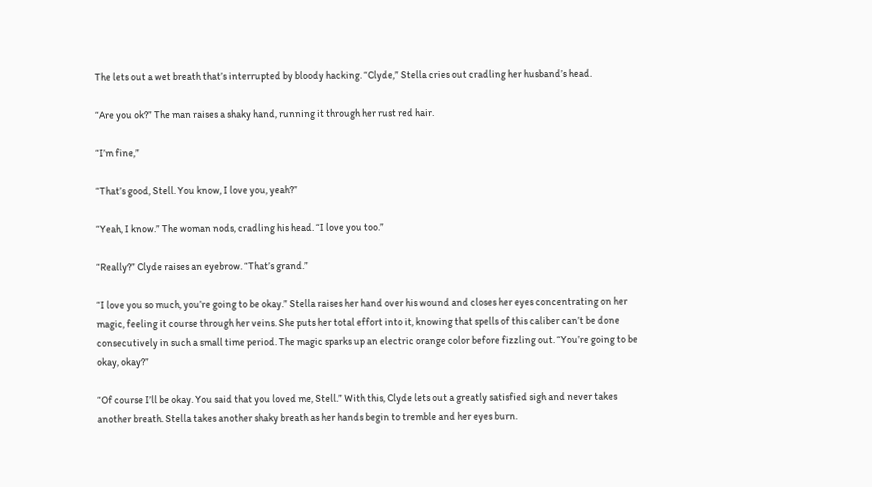The lets out a wet breath that’s interrupted by bloody hacking. “Clyde,” Stella cries out cradling her husband’s head.

“Are you ok?” The man raises a shaky hand, running it through her rust red hair.

“I’m fine,”

“That’s good, Stell. You know, I love you, yeah?”

“Yeah, I know.” The woman nods, cradling his head. “I love you too.”

“Really?” Clyde raises an eyebrow. “That’s grand.”

“I love you so much, you’re going to be okay.” Stella raises her hand over his wound and closes her eyes concentrating on her magic, feeling it course through her veins. She puts her total effort into it, knowing that spells of this caliber can’t be done consecutively in such a small time period. The magic sparks up an electric orange color before fizzling out. “You’re going to be okay, okay?”

“Of course I’ll be okay. You said that you loved me, Stell.” With this, Clyde lets out a greatly satisfied sigh and never takes another breath. Stella takes another shaky breath as her hands begin to tremble and her eyes burn.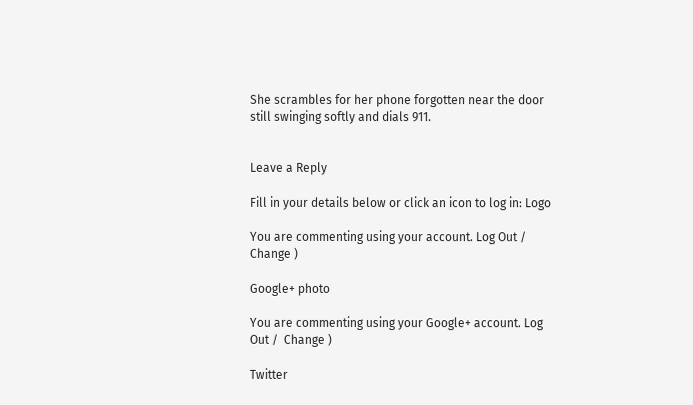She scrambles for her phone forgotten near the door still swinging softly and dials 911.


Leave a Reply

Fill in your details below or click an icon to log in: Logo

You are commenting using your account. Log Out /  Change )

Google+ photo

You are commenting using your Google+ account. Log Out /  Change )

Twitter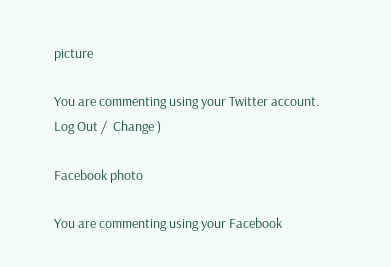picture

You are commenting using your Twitter account. Log Out /  Change )

Facebook photo

You are commenting using your Facebook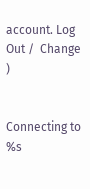account. Log Out /  Change )


Connecting to %s